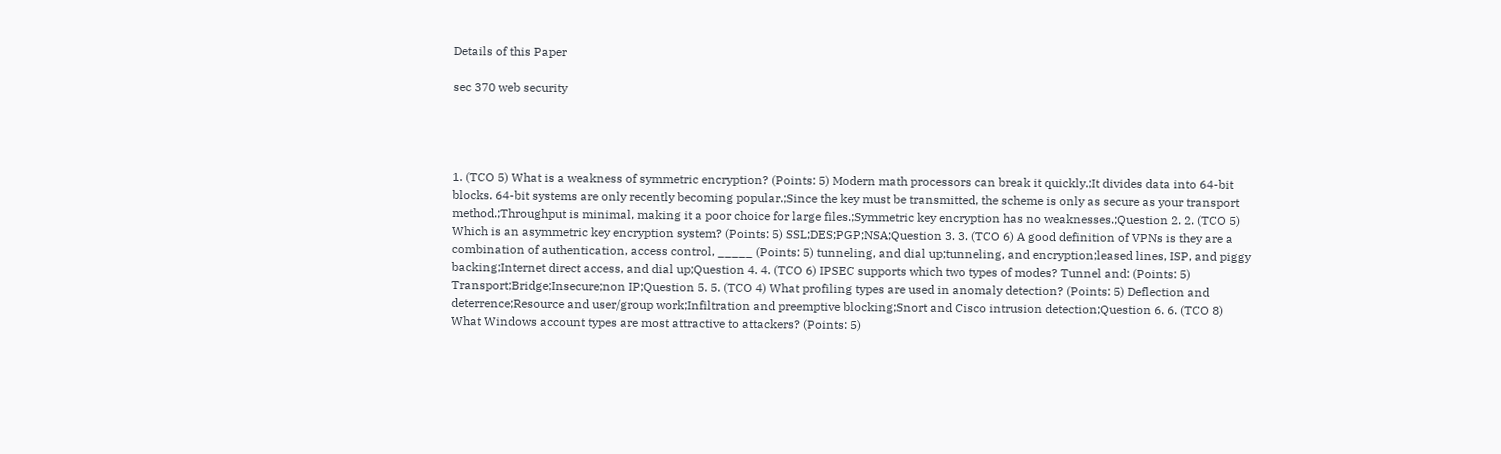Details of this Paper

sec 370 web security




1. (TCO 5) What is a weakness of symmetric encryption? (Points: 5) Modern math processors can break it quickly.;It divides data into 64-bit blocks. 64-bit systems are only recently becoming popular.;Since the key must be transmitted, the scheme is only as secure as your transport method.;Throughput is minimal, making it a poor choice for large files.;Symmetric key encryption has no weaknesses.;Question 2. 2. (TCO 5) Which is an asymmetric key encryption system? (Points: 5) SSL;DES;PGP;NSA;Question 3. 3. (TCO 6) A good definition of VPNs is they are a combination of authentication, access control, _____ (Points: 5) tunneling, and dial up;tunneling, and encryption;leased lines, ISP, and piggy backing;Internet direct access, and dial up;Question 4. 4. (TCO 6) IPSEC supports which two types of modes? Tunnel and: (Points: 5) Transport;Bridge;Insecure;non IP;Question 5. 5. (TCO 4) What profiling types are used in anomaly detection? (Points: 5) Deflection and deterrence;Resource and user/group work;Infiltration and preemptive blocking;Snort and Cisco intrusion detection;Question 6. 6. (TCO 8) What Windows account types are most attractive to attackers? (Points: 5)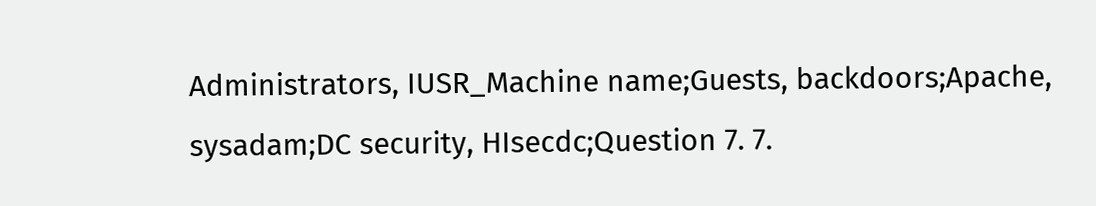Administrators, IUSR_Machine name;Guests, backdoors;Apache, sysadam;DC security, HIsecdc;Question 7. 7.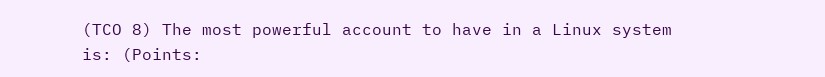(TCO 8) The most powerful account to have in a Linux system is: (Points: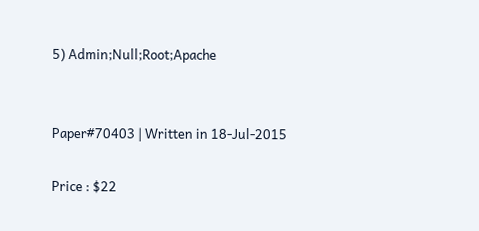5) Admin;Null;Root;Apache


Paper#70403 | Written in 18-Jul-2015

Price : $22